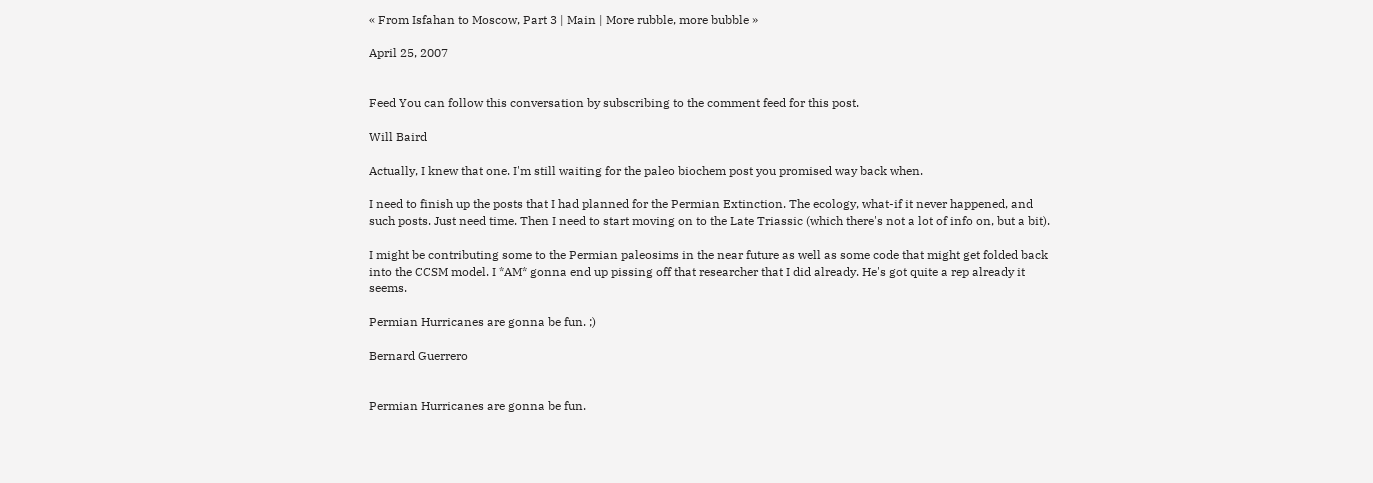« From Isfahan to Moscow, Part 3 | Main | More rubble, more bubble »

April 25, 2007


Feed You can follow this conversation by subscribing to the comment feed for this post.

Will Baird

Actually, I knew that one. I'm still waiting for the paleo biochem post you promised way back when.

I need to finish up the posts that I had planned for the Permian Extinction. The ecology, what-if it never happened, and such posts. Just need time. Then I need to start moving on to the Late Triassic (which there's not a lot of info on, but a bit).

I might be contributing some to the Permian paleosims in the near future as well as some code that might get folded back into the CCSM model. I *AM* gonna end up pissing off that researcher that I did already. He's got quite a rep already it seems.

Permian Hurricanes are gonna be fun. ;)

Bernard Guerrero


Permian Hurricanes are gonna be fun.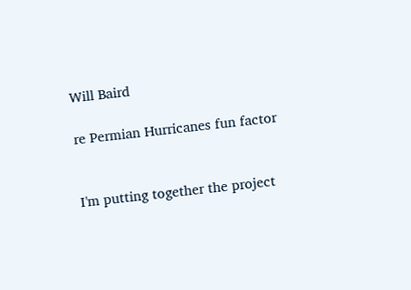Will Baird

re Permian Hurricanes fun factor


I'm putting together the project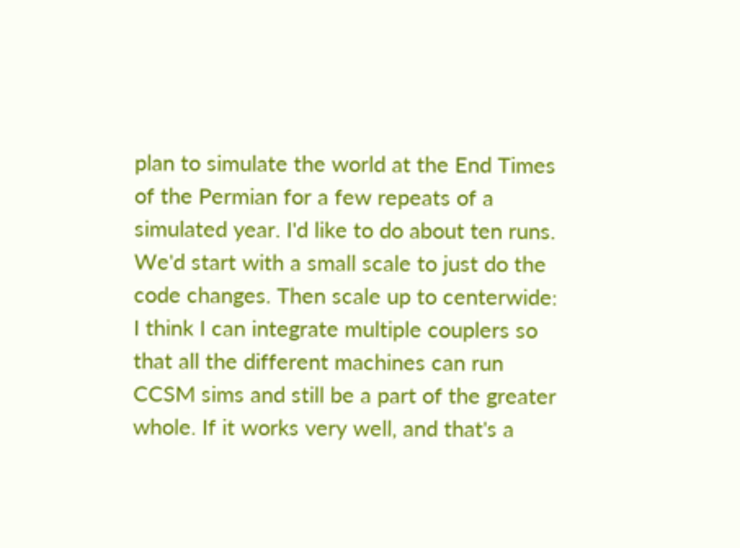plan to simulate the world at the End Times of the Permian for a few repeats of a simulated year. I'd like to do about ten runs. We'd start with a small scale to just do the code changes. Then scale up to centerwide: I think I can integrate multiple couplers so that all the different machines can run CCSM sims and still be a part of the greater whole. If it works very well, and that's a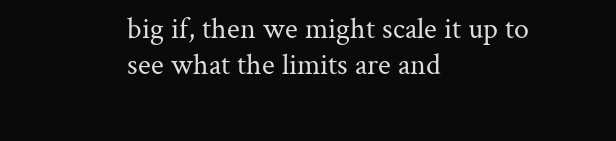big if, then we might scale it up to see what the limits are and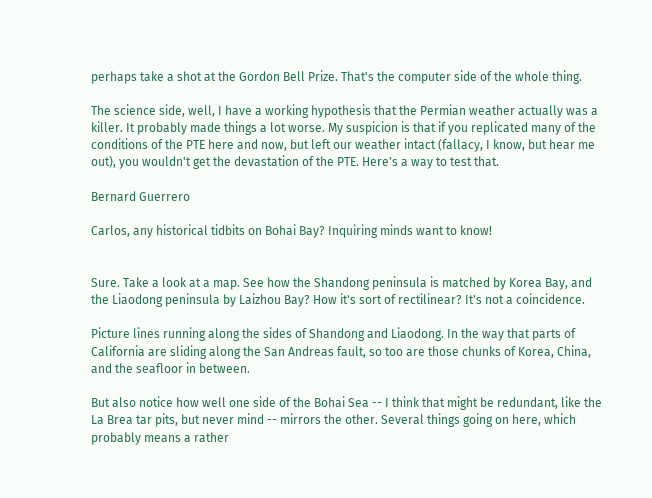perhaps take a shot at the Gordon Bell Prize. That's the computer side of the whole thing.

The science side, well, I have a working hypothesis that the Permian weather actually was a killer. It probably made things a lot worse. My suspicion is that if you replicated many of the conditions of the PTE here and now, but left our weather intact (fallacy, I know, but hear me out), you wouldn't get the devastation of the PTE. Here's a way to test that.

Bernard Guerrero

Carlos, any historical tidbits on Bohai Bay? Inquiring minds want to know!


Sure. Take a look at a map. See how the Shandong peninsula is matched by Korea Bay, and the Liaodong peninsula by Laizhou Bay? How it's sort of rectilinear? It's not a coincidence.

Picture lines running along the sides of Shandong and Liaodong. In the way that parts of California are sliding along the San Andreas fault, so too are those chunks of Korea, China, and the seafloor in between.

But also notice how well one side of the Bohai Sea -- I think that might be redundant, like the La Brea tar pits, but never mind -- mirrors the other. Several things going on here, which probably means a rather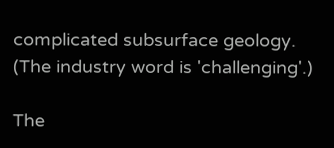complicated subsurface geology. (The industry word is 'challenging'.)

The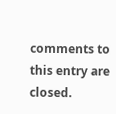comments to this entry are closed.